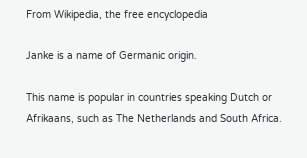From Wikipedia, the free encyclopedia

Janke is a name of Germanic origin.

This name is popular in countries speaking Dutch or Afrikaans, such as The Netherlands and South Africa.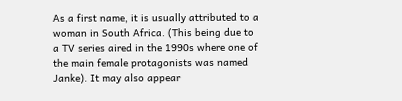As a first name, it is usually attributed to a woman in South Africa. (This being due to a TV series aired in the 1990s where one of the main female protagonists was named Janke). It may also appear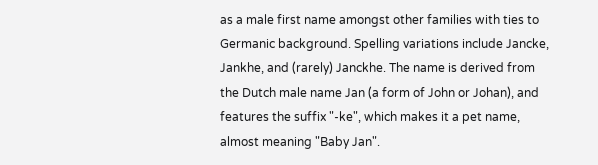as a male first name amongst other families with ties to Germanic background. Spelling variations include Jancke, Jankhe, and (rarely) Janckhe. The name is derived from the Dutch male name Jan (a form of John or Johan), and features the suffix "-ke", which makes it a pet name, almost meaning "Baby Jan".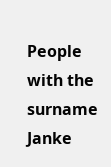People with the surname Janke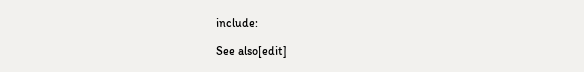include:

See also[edit]